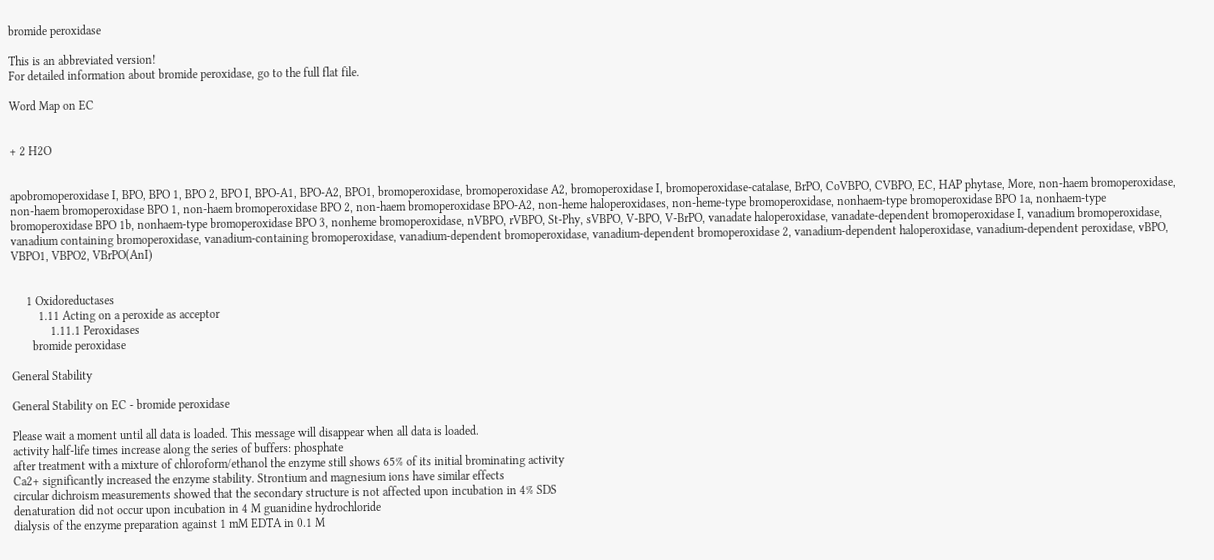bromide peroxidase

This is an abbreviated version!
For detailed information about bromide peroxidase, go to the full flat file.

Word Map on EC


+ 2 H2O


apobromoperoxidase I, BPO, BPO 1, BPO 2, BPO I, BPO-A1, BPO-A2, BPO1, bromoperoxidase, bromoperoxidase A2, bromoperoxidase I, bromoperoxidase-catalase, BrPO, CoVBPO, CVBPO, EC, HAP phytase, More, non-haem bromoperoxidase, non-haem bromoperoxidase BPO 1, non-haem bromoperoxidase BPO 2, non-haem bromoperoxidase BPO-A2, non-heme haloperoxidases, non-heme-type bromoperoxidase, nonhaem-type bromoperoxidase BPO 1a, nonhaem-type bromoperoxidase BPO 1b, nonhaem-type bromoperoxidase BPO 3, nonheme bromoperoxidase, nVBPO, rVBPO, St-Phy, sVBPO, V-BPO, V-BrPO, vanadate haloperoxidase, vanadate-dependent bromoperoxidase I, vanadium bromoperoxidase, vanadium containing bromoperoxidase, vanadium-containing bromoperoxidase, vanadium-dependent bromoperoxidase, vanadium-dependent bromoperoxidase 2, vanadium-dependent haloperoxidase, vanadium-dependent peroxidase, vBPO, VBPO1, VBPO2, VBrPO(AnI)


     1 Oxidoreductases
         1.11 Acting on a peroxide as acceptor
             1.11.1 Peroxidases
       bromide peroxidase

General Stability

General Stability on EC - bromide peroxidase

Please wait a moment until all data is loaded. This message will disappear when all data is loaded.
activity half-life times increase along the series of buffers: phosphate
after treatment with a mixture of chloroform/ethanol the enzyme still shows 65% of its initial brominating activity
Ca2+ significantly increased the enzyme stability. Strontium and magnesium ions have similar effects
circular dichroism measurements showed that the secondary structure is not affected upon incubation in 4% SDS
denaturation did not occur upon incubation in 4 M guanidine hydrochloride
dialysis of the enzyme preparation against 1 mM EDTA in 0.1 M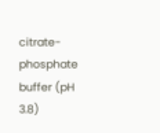citrate-phosphate buffer (pH 3.8)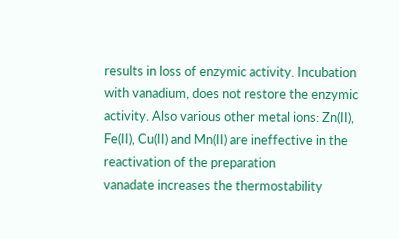results in loss of enzymic activity. Incubation with vanadium, does not restore the enzymic activity. Also various other metal ions: Zn(II), Fe(II), Cu(II) and Mn(II) are ineffective in the reactivation of the preparation
vanadate increases the thermostability